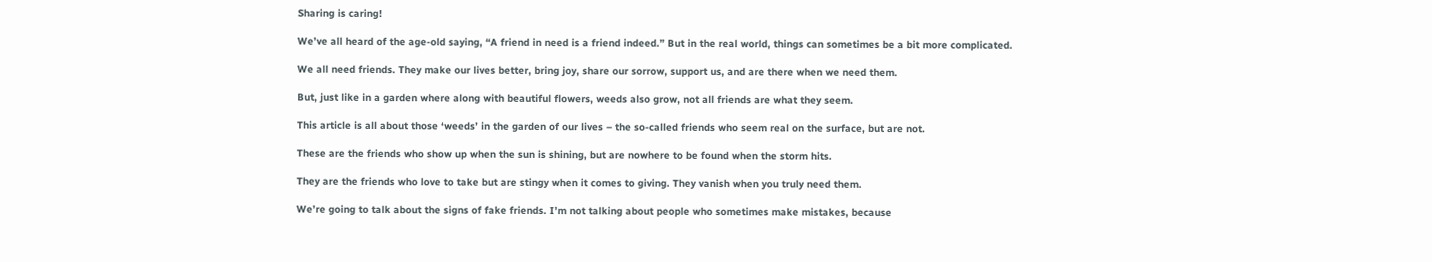Sharing is caring!

We’ve all heard of the age-old saying, “A friend in need is a friend indeed.” But in the real world, things can sometimes be a bit more complicated.

We all need friends. They make our lives better, bring joy, share our sorrow, support us, and are there when we need them.

But, just like in a garden where along with beautiful flowers, weeds also grow, not all friends are what they seem.

This article is all about those ‘weeds’ in the garden of our lives – the so-called friends who seem real on the surface, but are not.

These are the friends who show up when the sun is shining, but are nowhere to be found when the storm hits.

They are the friends who love to take but are stingy when it comes to giving. They vanish when you truly need them.

We’re going to talk about the signs of fake friends. I’m not talking about people who sometimes make mistakes, because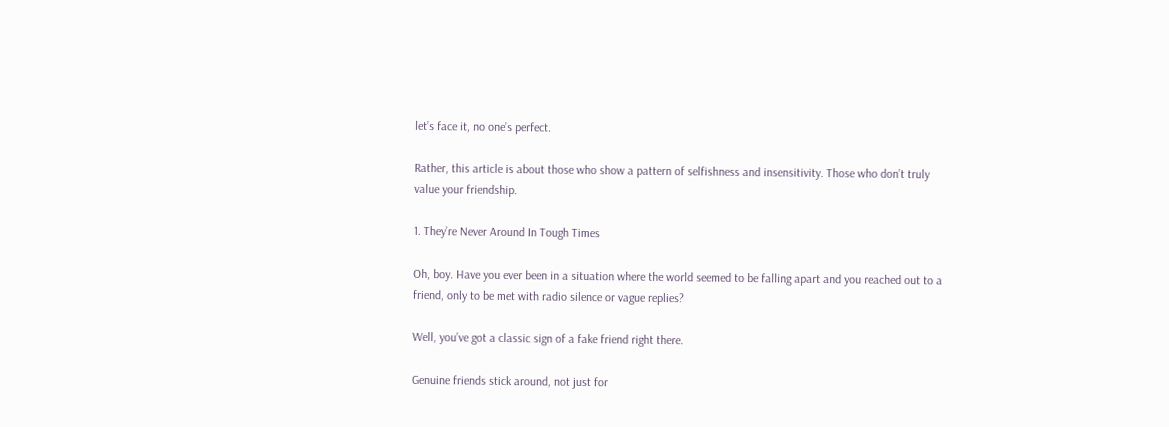let’s face it, no one’s perfect.

Rather, this article is about those who show a pattern of selfishness and insensitivity. Those who don’t truly value your friendship.

1. They’re Never Around In Tough Times

Oh, boy. Have you ever been in a situation where the world seemed to be falling apart and you reached out to a friend, only to be met with radio silence or vague replies?

Well, you’ve got a classic sign of a fake friend right there.

Genuine friends stick around, not just for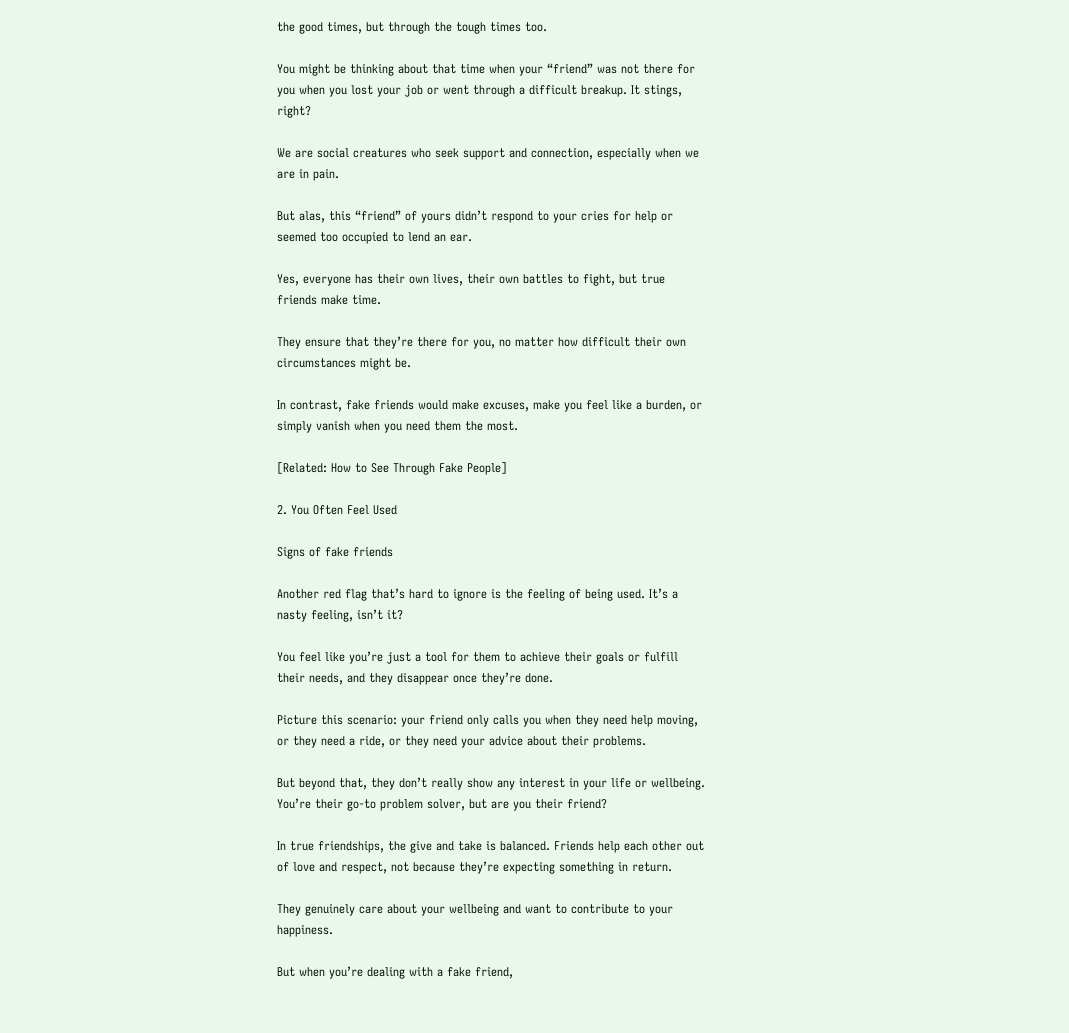the good times, but through the tough times too.

You might be thinking about that time when your “friend” was not there for you when you lost your job or went through a difficult breakup. It stings, right?

We are social creatures who seek support and connection, especially when we are in pain.

But alas, this “friend” of yours didn’t respond to your cries for help or seemed too occupied to lend an ear.

Yes, everyone has their own lives, their own battles to fight, but true friends make time.

They ensure that they’re there for you, no matter how difficult their own circumstances might be.

In contrast, fake friends would make excuses, make you feel like a burden, or simply vanish when you need them the most.

[Related: How to See Through Fake People]

2. You Often Feel Used

Signs of fake friends

Another red flag that’s hard to ignore is the feeling of being used. It’s a nasty feeling, isn’t it?

You feel like you’re just a tool for them to achieve their goals or fulfill their needs, and they disappear once they’re done.

Picture this scenario: your friend only calls you when they need help moving, or they need a ride, or they need your advice about their problems.

But beyond that, they don’t really show any interest in your life or wellbeing. You’re their go-to problem solver, but are you their friend?

In true friendships, the give and take is balanced. Friends help each other out of love and respect, not because they’re expecting something in return.

They genuinely care about your wellbeing and want to contribute to your happiness.

But when you’re dealing with a fake friend,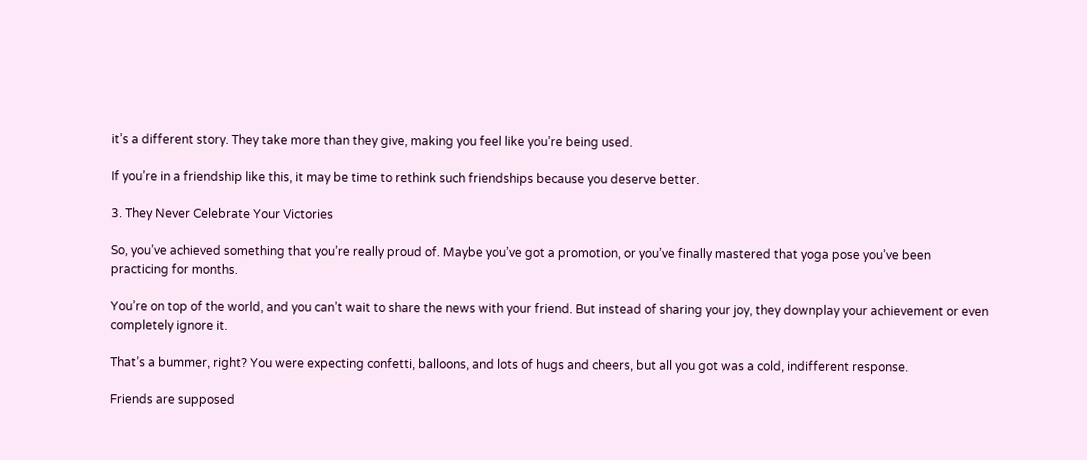it’s a different story. They take more than they give, making you feel like you’re being used.

If you’re in a friendship like this, it may be time to rethink such friendships because you deserve better.

3. They Never Celebrate Your Victories

So, you’ve achieved something that you’re really proud of. Maybe you’ve got a promotion, or you’ve finally mastered that yoga pose you’ve been practicing for months.

You’re on top of the world, and you can’t wait to share the news with your friend. But instead of sharing your joy, they downplay your achievement or even completely ignore it.

That’s a bummer, right? You were expecting confetti, balloons, and lots of hugs and cheers, but all you got was a cold, indifferent response.

Friends are supposed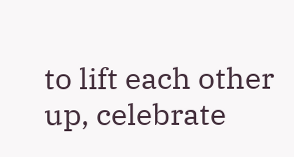to lift each other up, celebrate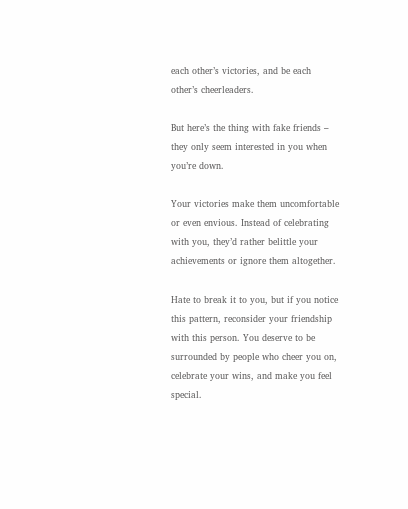each other’s victories, and be each other’s cheerleaders.

But here’s the thing with fake friends – they only seem interested in you when you’re down.

Your victories make them uncomfortable or even envious. Instead of celebrating with you, they’d rather belittle your achievements or ignore them altogether.

Hate to break it to you, but if you notice this pattern, reconsider your friendship with this person. You deserve to be surrounded by people who cheer you on, celebrate your wins, and make you feel special.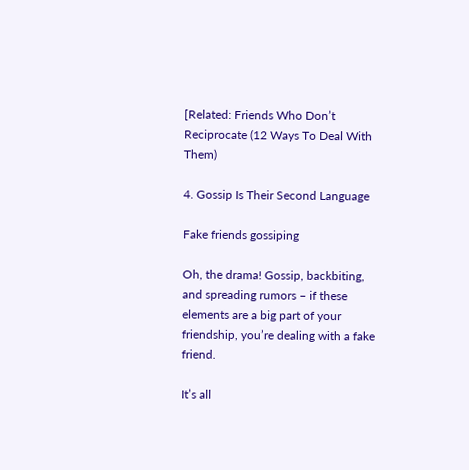[Related: Friends Who Don’t Reciprocate (12 Ways To Deal With Them)

4. Gossip Is Their Second Language

Fake friends gossiping

Oh, the drama! Gossip, backbiting, and spreading rumors – if these elements are a big part of your friendship, you’re dealing with a fake friend.

It’s all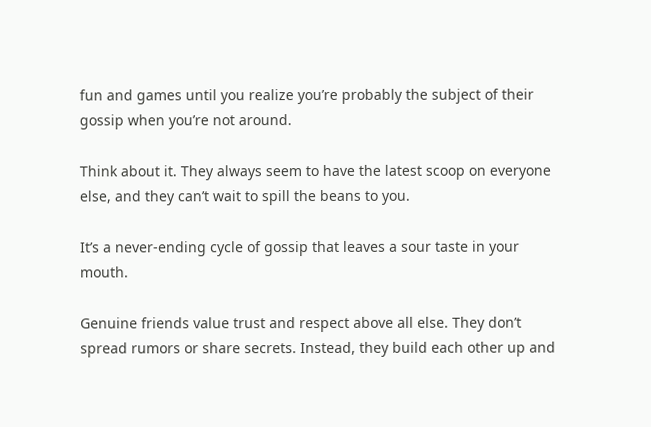fun and games until you realize you’re probably the subject of their gossip when you’re not around.

Think about it. They always seem to have the latest scoop on everyone else, and they can’t wait to spill the beans to you.

It’s a never-ending cycle of gossip that leaves a sour taste in your mouth.

Genuine friends value trust and respect above all else. They don’t spread rumors or share secrets. Instead, they build each other up and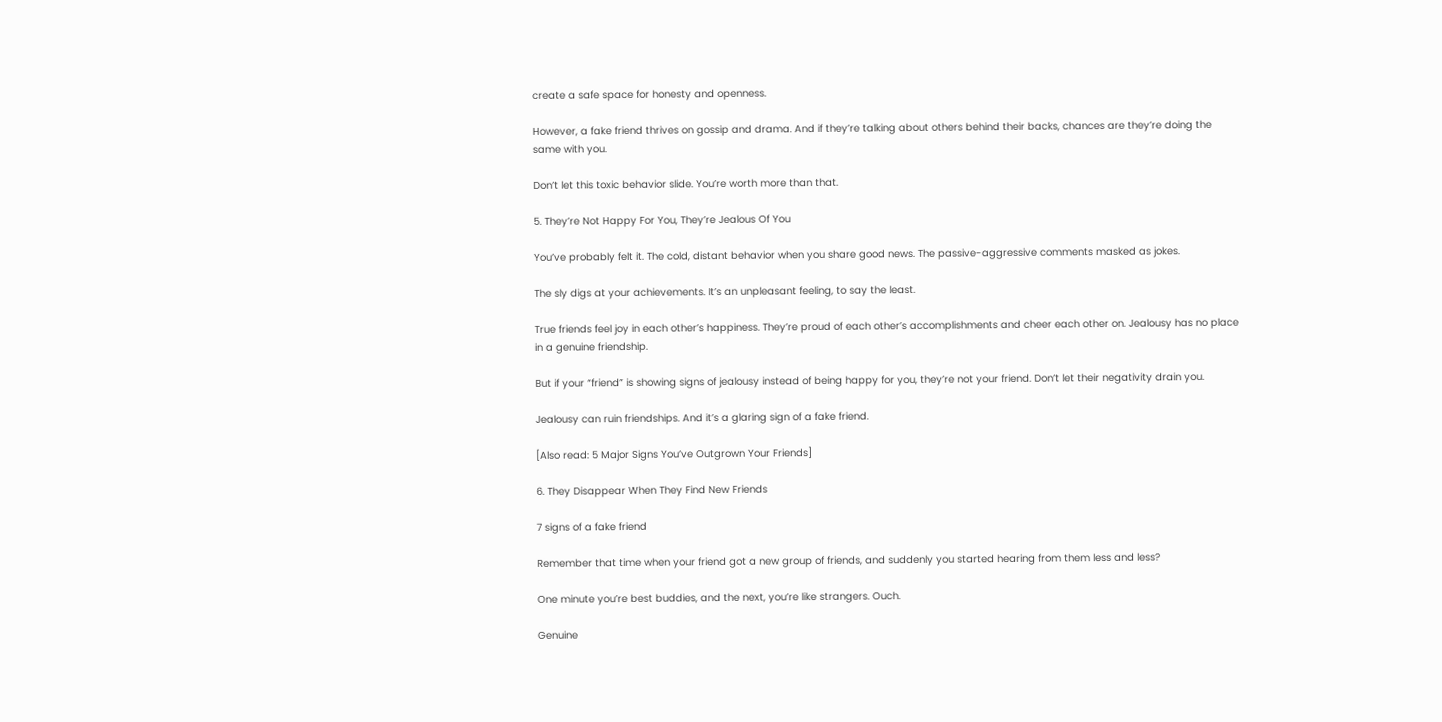create a safe space for honesty and openness.

However, a fake friend thrives on gossip and drama. And if they’re talking about others behind their backs, chances are they’re doing the same with you.

Don’t let this toxic behavior slide. You’re worth more than that.

5. They’re Not Happy For You, They’re Jealous Of You

You’ve probably felt it. The cold, distant behavior when you share good news. The passive-aggressive comments masked as jokes.

The sly digs at your achievements. It’s an unpleasant feeling, to say the least.

True friends feel joy in each other’s happiness. They’re proud of each other’s accomplishments and cheer each other on. Jealousy has no place in a genuine friendship.

But if your “friend” is showing signs of jealousy instead of being happy for you, they’re not your friend. Don’t let their negativity drain you.

Jealousy can ruin friendships. And it’s a glaring sign of a fake friend.

[Also read: 5 Major Signs You’ve Outgrown Your Friends]

6. They Disappear When They Find New Friends

7 signs of a fake friend

Remember that time when your friend got a new group of friends, and suddenly you started hearing from them less and less?

One minute you’re best buddies, and the next, you’re like strangers. Ouch.

Genuine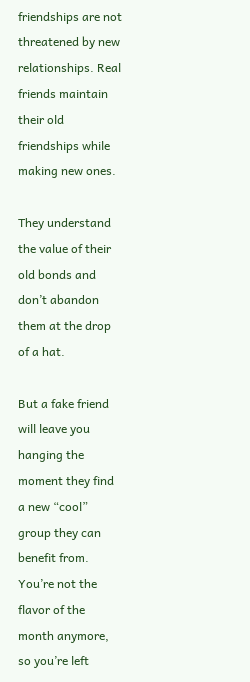friendships are not threatened by new relationships. Real friends maintain their old friendships while making new ones.

They understand the value of their old bonds and don’t abandon them at the drop of a hat.

But a fake friend will leave you hanging the moment they find a new “cool” group they can benefit from. You’re not the flavor of the month anymore, so you’re left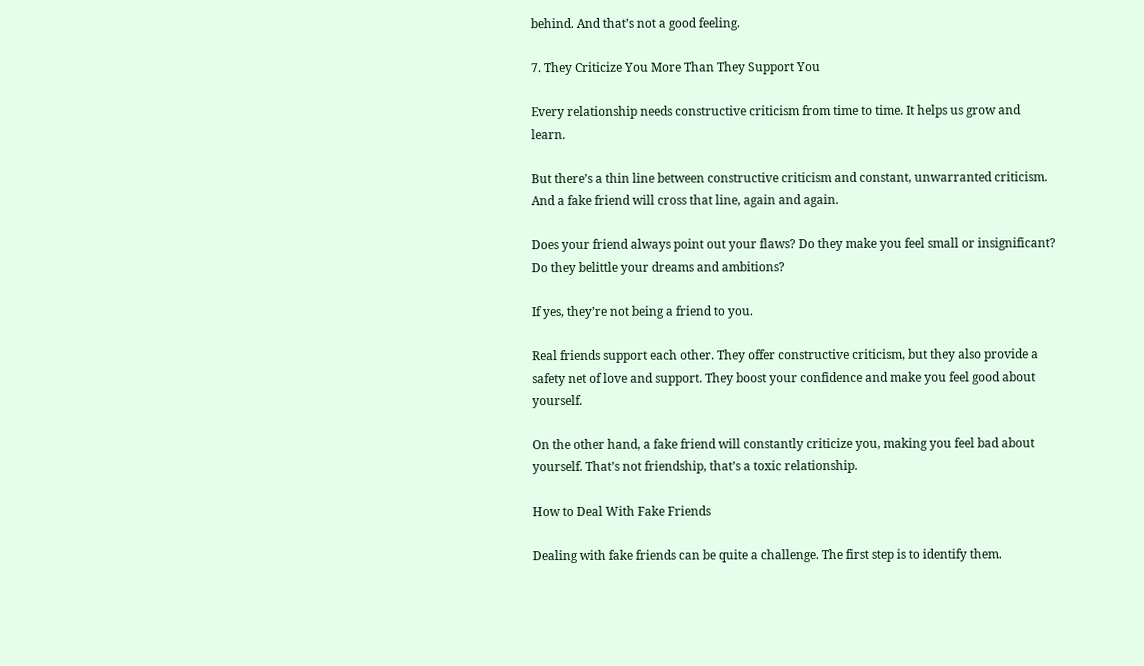behind. And that’s not a good feeling.

7. They Criticize You More Than They Support You

Every relationship needs constructive criticism from time to time. It helps us grow and learn.

But there’s a thin line between constructive criticism and constant, unwarranted criticism. And a fake friend will cross that line, again and again.

Does your friend always point out your flaws? Do they make you feel small or insignificant? Do they belittle your dreams and ambitions?

If yes, they’re not being a friend to you.

Real friends support each other. They offer constructive criticism, but they also provide a safety net of love and support. They boost your confidence and make you feel good about yourself.

On the other hand, a fake friend will constantly criticize you, making you feel bad about yourself. That’s not friendship, that’s a toxic relationship.

How to Deal With Fake Friends

Dealing with fake friends can be quite a challenge. The first step is to identify them.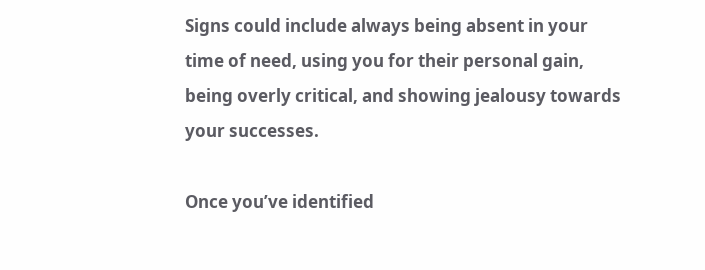Signs could include always being absent in your time of need, using you for their personal gain, being overly critical, and showing jealousy towards your successes.

Once you’ve identified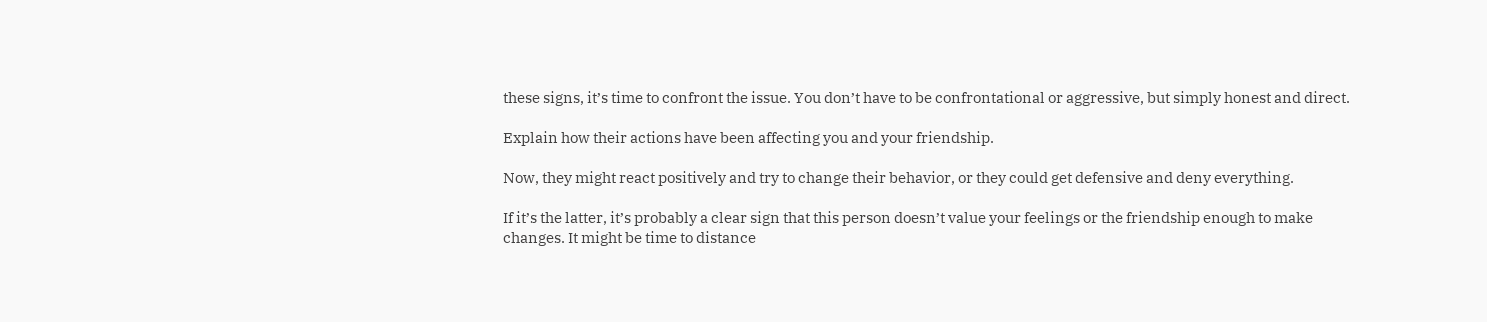these signs, it’s time to confront the issue. You don’t have to be confrontational or aggressive, but simply honest and direct.

Explain how their actions have been affecting you and your friendship.

Now, they might react positively and try to change their behavior, or they could get defensive and deny everything.

If it’s the latter, it’s probably a clear sign that this person doesn’t value your feelings or the friendship enough to make changes. It might be time to distance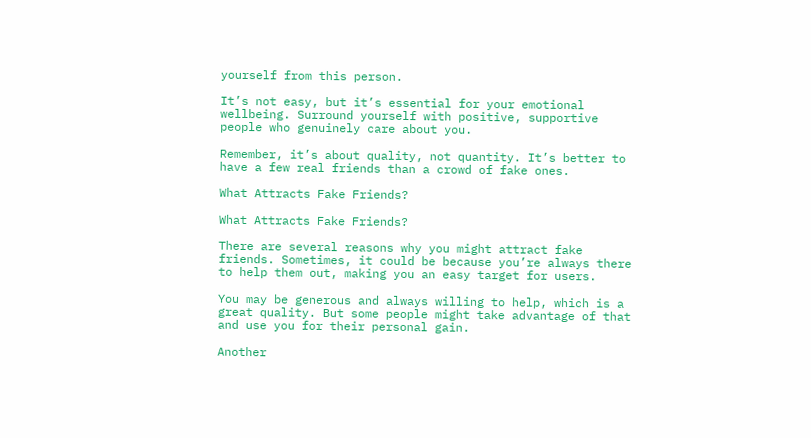yourself from this person.

It’s not easy, but it’s essential for your emotional wellbeing. Surround yourself with positive, supportive people who genuinely care about you.

Remember, it’s about quality, not quantity. It’s better to have a few real friends than a crowd of fake ones.

What Attracts Fake Friends?

What Attracts Fake Friends?

There are several reasons why you might attract fake friends. Sometimes, it could be because you’re always there to help them out, making you an easy target for users.

You may be generous and always willing to help, which is a great quality. But some people might take advantage of that and use you for their personal gain.

Another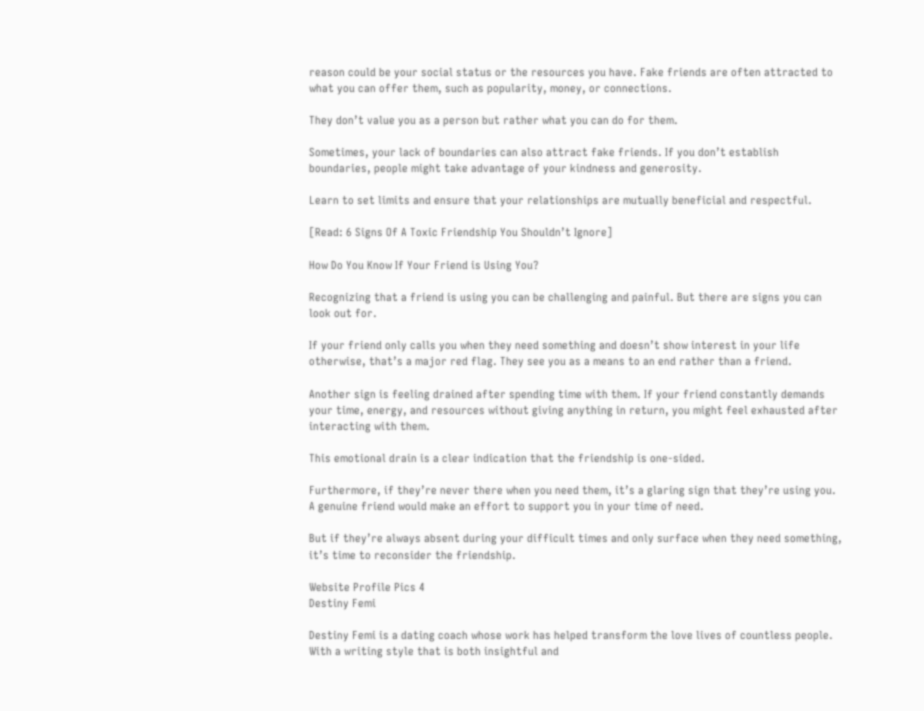reason could be your social status or the resources you have. Fake friends are often attracted to what you can offer them, such as popularity, money, or connections.

They don’t value you as a person but rather what you can do for them.

Sometimes, your lack of boundaries can also attract fake friends. If you don’t establish boundaries, people might take advantage of your kindness and generosity.

Learn to set limits and ensure that your relationships are mutually beneficial and respectful.

[Read: 6 Signs Of A Toxic Friendship You Shouldn’t Ignore]

How Do You Know If Your Friend is Using You?

Recognizing that a friend is using you can be challenging and painful. But there are signs you can look out for.

If your friend only calls you when they need something and doesn’t show interest in your life otherwise, that’s a major red flag. They see you as a means to an end rather than a friend.

Another sign is feeling drained after spending time with them. If your friend constantly demands your time, energy, and resources without giving anything in return, you might feel exhausted after interacting with them.

This emotional drain is a clear indication that the friendship is one-sided.

Furthermore, if they’re never there when you need them, it’s a glaring sign that they’re using you. A genuine friend would make an effort to support you in your time of need.

But if they’re always absent during your difficult times and only surface when they need something, it’s time to reconsider the friendship.

Website Profile Pics 4
Destiny Femi

Destiny Femi is a dating coach whose work has helped transform the love lives of countless people. With a writing style that is both insightful and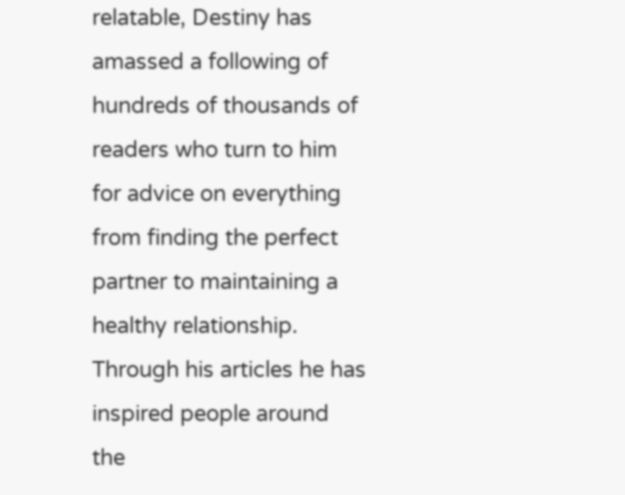relatable, Destiny has amassed a following of hundreds of thousands of readers who turn to him for advice on everything from finding the perfect partner to maintaining a healthy relationship. Through his articles he has inspired people around the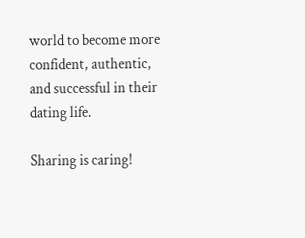world to become more confident, authentic, and successful in their dating life.

Sharing is caring!